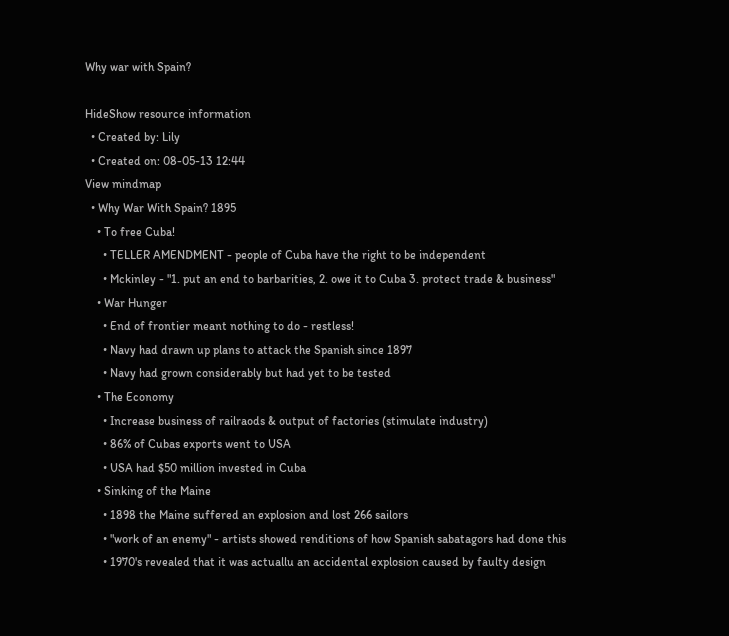Why war with Spain?

HideShow resource information
  • Created by: Lily
  • Created on: 08-05-13 12:44
View mindmap
  • Why War With Spain? 1895
    • To free Cuba!
      • TELLER AMENDMENT - people of Cuba have the right to be independent
      • Mckinley - "1. put an end to barbarities, 2. owe it to Cuba 3. protect trade & business"
    • War Hunger
      • End of frontier meant nothing to do - restless!
      • Navy had drawn up plans to attack the Spanish since 1897
      • Navy had grown considerably but had yet to be tested
    • The Economy
      • Increase business of railraods & output of factories (stimulate industry)
      • 86% of Cubas exports went to USA
      • USA had $50 million invested in Cuba
    • Sinking of the Maine
      • 1898 the Maine suffered an explosion and lost 266 sailors
      • "work of an enemy" - artists showed renditions of how Spanish sabatagors had done this
      • 1970's revealed that it was actuallu an accidental explosion caused by faulty design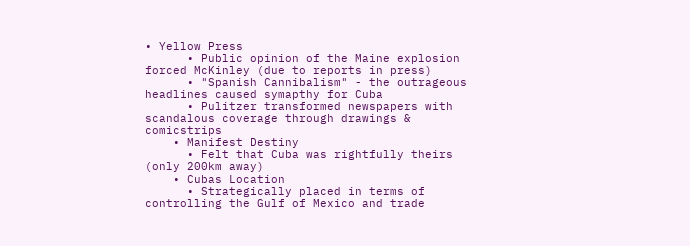• Yellow Press
      • Public opinion of the Maine explosion forced McKinley (due to reports in press)
      • "Spanish Cannibalism" - the outrageous headlines caused symapthy for Cuba
      • Pulitzer transformed newspapers with scandalous coverage through drawings & comicstrips
    • Manifest Destiny
      • Felt that Cuba was rightfully theirs (only 200km away)
    • Cubas Location
      • Strategically placed in terms of controlling the Gulf of Mexico and trade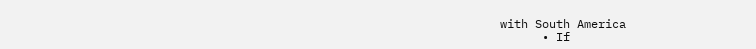with South America
      • If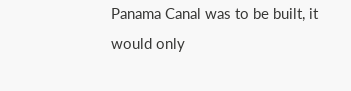Panama Canal was to be built, it would only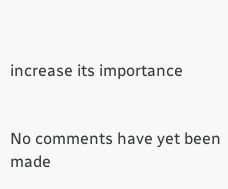increase its importance


No comments have yet been made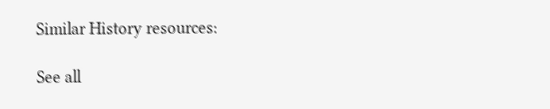Similar History resources:

See all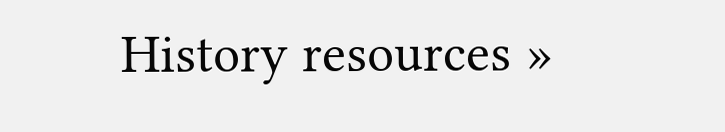History resources »